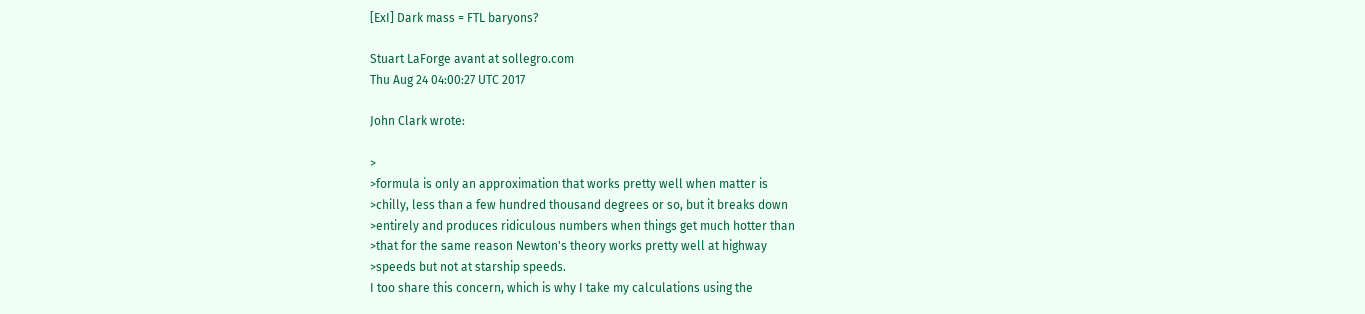[ExI] Dark mass = FTL baryons?

Stuart LaForge avant at sollegro.com
Thu Aug 24 04:00:27 UTC 2017

John Clark wrote:

>
>formula is only an approximation that works pretty well when matter is
>chilly, less than a few hundred thousand degrees or so, but it breaks down
>entirely and produces ridiculous numbers when things get much hotter than
>that for the same reason Newton's theory works pretty well at highway
>speeds but not at starship speeds.
I too share this concern, which is why I take my calculations using the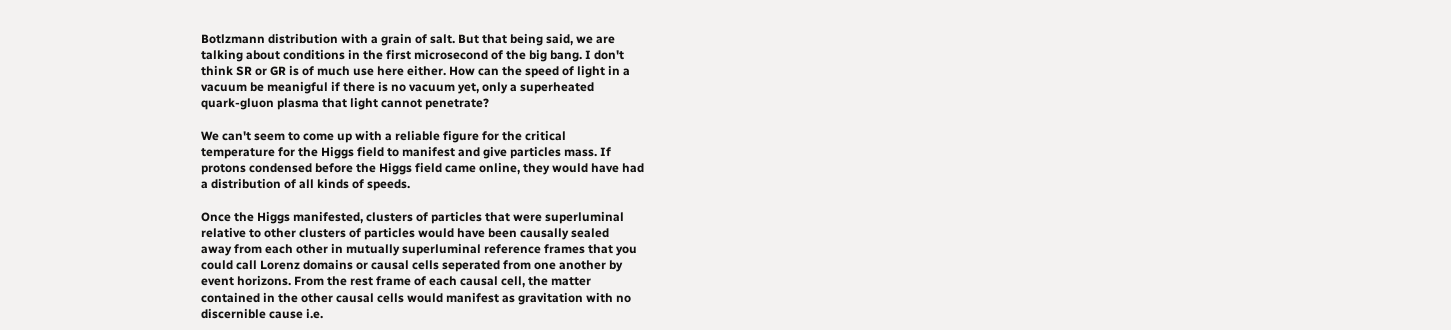Botlzmann distribution with a grain of salt. But that being said, we are
talking about conditions in the first microsecond of the big bang. I don't
think SR or GR is of much use here either. How can the speed of light in a
vacuum be meanigful if there is no vacuum yet, only a superheated
quark-gluon plasma that light cannot penetrate?

We can't seem to come up with a reliable figure for the critical
temperature for the Higgs field to manifest and give particles mass. If
protons condensed before the Higgs field came online, they would have had
a distribution of all kinds of speeds.

Once the Higgs manifested, clusters of particles that were superluminal
relative to other clusters of particles would have been causally sealed
away from each other in mutually superluminal reference frames that you
could call Lorenz domains or causal cells seperated from one another by
event horizons. From the rest frame of each causal cell, the matter
contained in the other causal cells would manifest as gravitation with no
discernible cause i.e.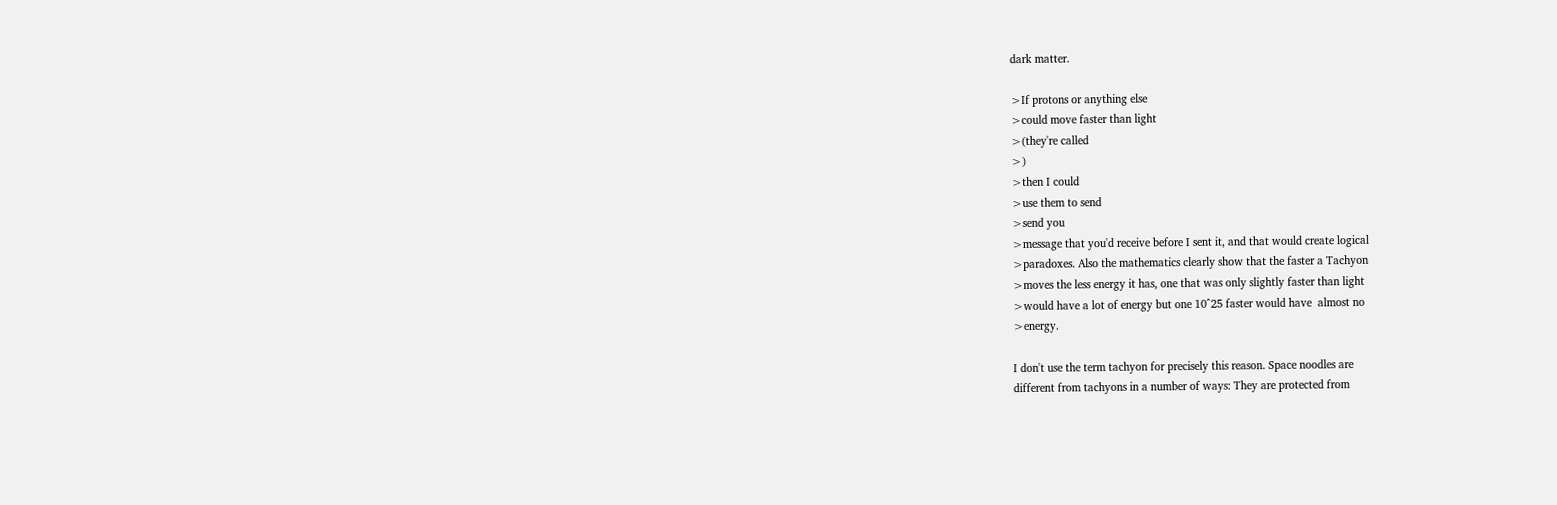dark matter.

>If protons or anything else
>could move faster than light
>(they're called
>)
>then I could
>use them to send
>send you
>message that you'd receive before I sent it, and that would create logical
>paradoxes. Also the mathematics clearly show that the faster a Tachyon
>moves the less energy it has, one that was only slightly faster than light
>would have a lot of energy but one 10^25 faster would have  almost no
>energy.

I don't use the term tachyon for precisely this reason. Space noodles are
different from tachyons in a number of ways: They are protected from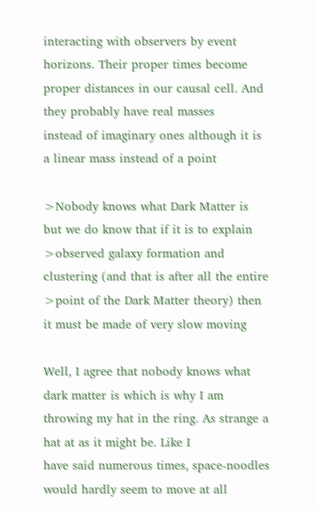interacting with observers by event horizons. Their proper times become
proper distances in our causal cell. And they probably have real masses
instead of imaginary ones although it is a linear mass instead of a point

>Nobody knows what Dark Matter is but we do know that if it is to explain
>observed galaxy formation and clustering (and that is after all the entire
>point of the Dark Matter theory) then it must be made of very slow moving

Well, I agree that nobody knows what dark matter is which is why I am
throwing my hat in the ring. As strange a hat at as it might be. Like I
have said numerous times, space-noodles would hardly seem to move at all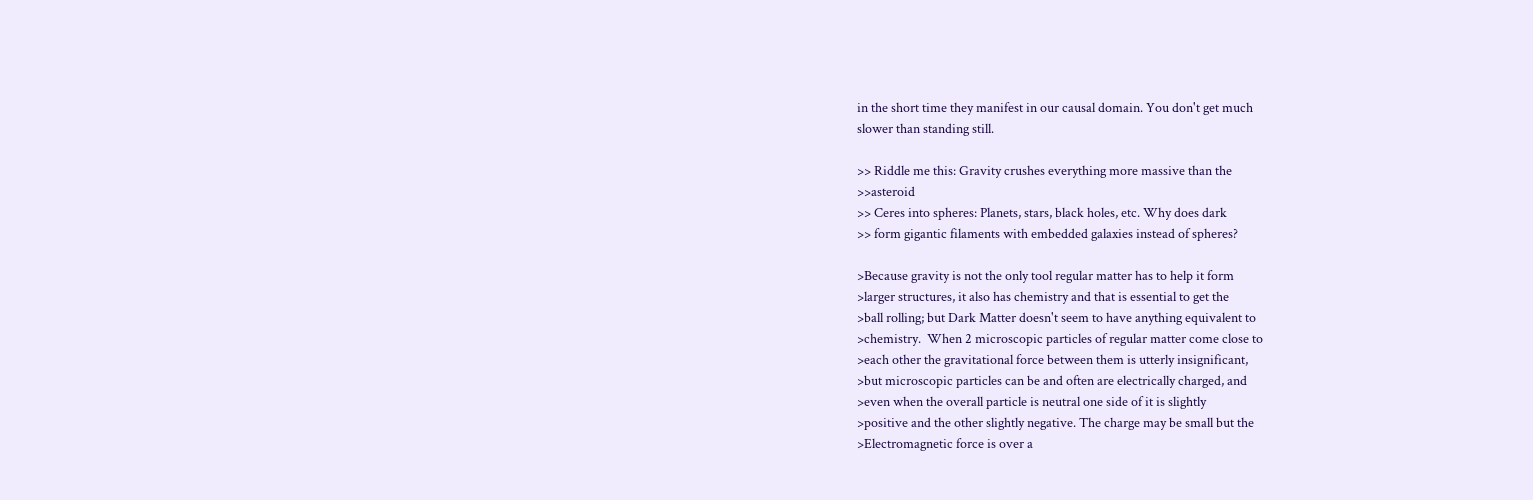in the short time they manifest in our causal domain. You don't get much
slower than standing still.

>> Riddle me this: Gravity crushes everything more massive than the
>>asteroid
>> Ceres into spheres: Planets, stars, black holes, etc. Why does dark
>> form gigantic filaments with embedded galaxies instead of spheres?

>Because gravity is not the only tool regular matter has to help it form
>larger structures, it also has chemistry and that is essential to get the
>ball rolling; but Dark Matter doesn't seem to have anything equivalent to
>chemistry.  When 2 microscopic particles of regular matter come close to
>each other the gravitational force between them is utterly insignificant,
>but microscopic particles can be and often are electrically charged, and
>even when the overall particle is neutral one side of it is slightly
>positive and the other slightly negative. The charge may be small but the
>Electromagnetic force is over a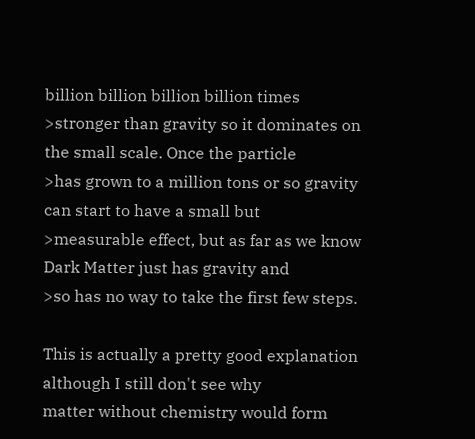billion billion billion billion times
>stronger than gravity so it dominates on the small scale. Once the particle
>has grown to a million tons or so gravity can start to have a small but
>measurable effect, but as far as we know Dark Matter just has gravity and
>so has no way to take the first few steps.

This is actually a pretty good explanation although I still don't see why
matter without chemistry would form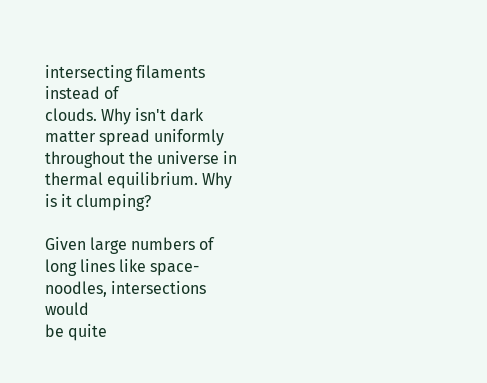intersecting filaments instead of
clouds. Why isn't dark matter spread uniformly throughout the universe in
thermal equilibrium. Why is it clumping?

Given large numbers of long lines like space-noodles, intersections would
be quite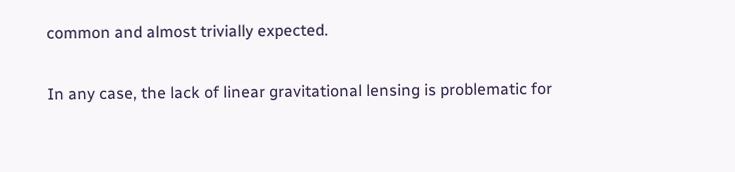common and almost trivially expected.

In any case, the lack of linear gravitational lensing is problematic for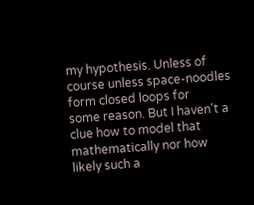my hypothesis. Unless of course unless space-noodles form closed loops for
some reason. But I haven't a clue how to model that mathematically nor how
likely such a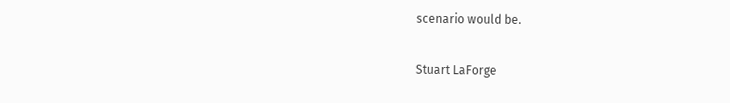scenario would be.

Stuart LaForge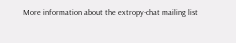More information about the extropy-chat mailing list